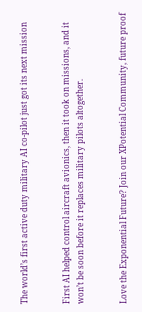The world’s first active duty military AI co-pilot just got its next mission


First AI helped control aircraft avionics, then it took on missions, and it won’t be soon before it replaces military pilots altogether.


Love the Exponential Future? Join our XPotential Community, future proof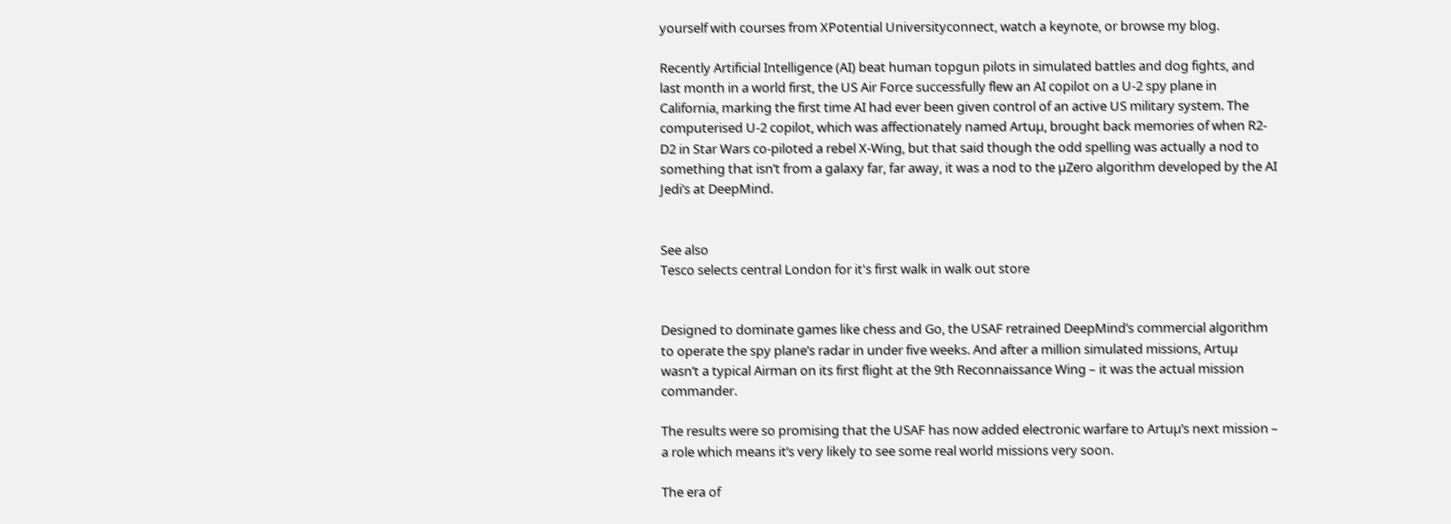yourself with courses from XPotential Universityconnect, watch a keynote, or browse my blog.

Recently Artificial Intelligence (AI) beat human topgun pilots in simulated battles and dog fights, and last month in a world first, the US Air Force successfully flew an AI copilot on a U-2 spy plane in California, marking the first time AI had ever been given control of an active US military system. The computerised U-2 copilot, which was affectionately named Artuµ, brought back memories of when R2-D2 in Star Wars co-piloted a rebel X-Wing, but that said though the odd spelling was actually a nod to something that isn’t from a galaxy far, far away, it was a nod to the µZero algorithm developed by the AI Jedi’s at DeepMind.


See also
Tesco selects central London for it's first walk in walk out store


Designed to dominate games like chess and Go, the USAF retrained DeepMind’s commercial algorithm to operate the spy plane’s radar in under five weeks. And after a million simulated missions, Artuµ wasn’t a typical Airman on its first flight at the 9th Reconnaissance Wing – it was the actual mission commander.

The results were so promising that the USAF has now added electronic warfare to Artuµ’s next mission – a role which means it’s very likely to see some real world missions very soon.

The era of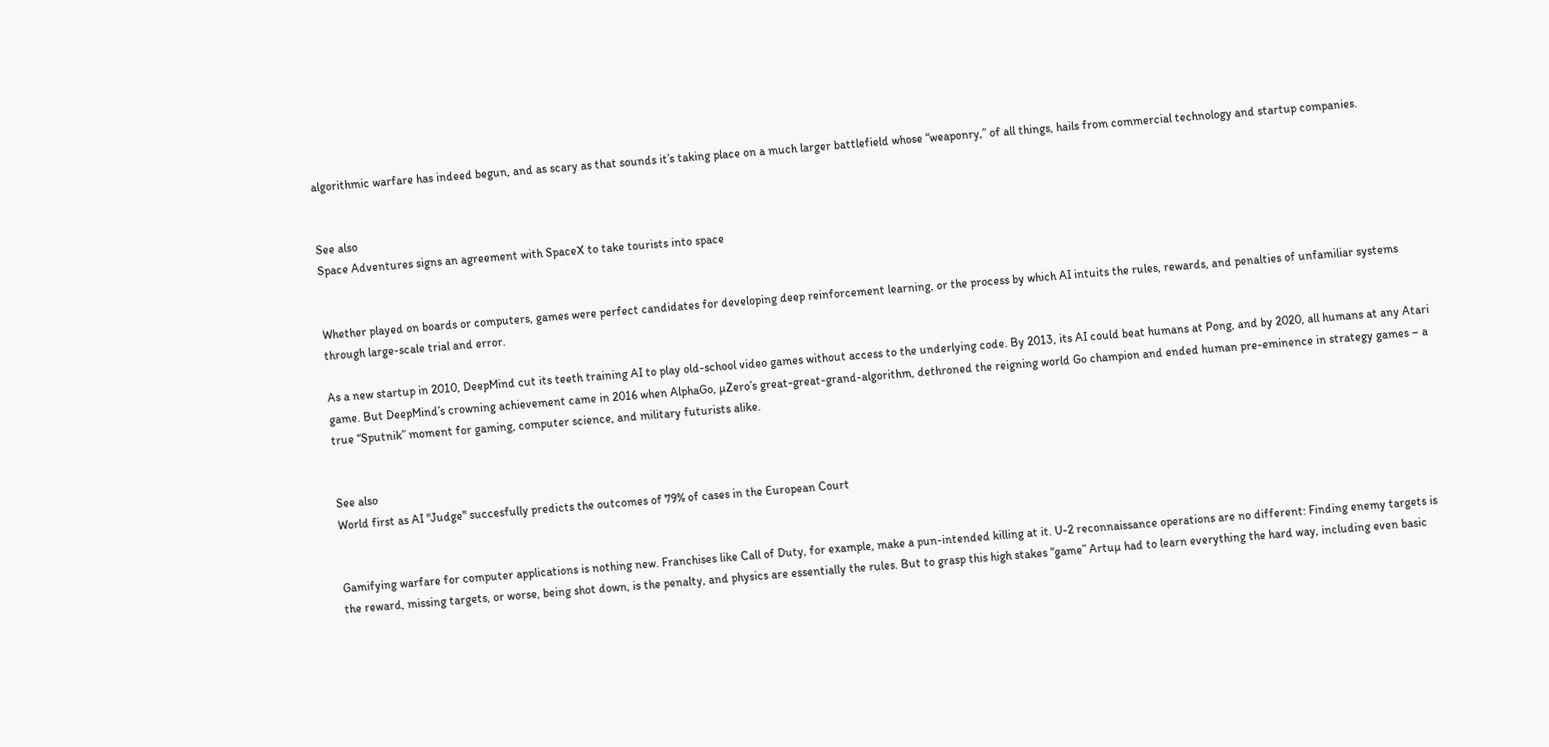algorithmic warfare has indeed begun, and as scary as that sounds it’s taking place on a much larger battlefield whose “weaponry,” of all things, hails from commercial technology and startup companies.


See also
Space Adventures signs an agreement with SpaceX to take tourists into space


Whether played on boards or computers, games were perfect candidates for developing deep reinforcement learning, or the process by which AI intuits the rules, rewards, and penalties of unfamiliar systems through large-scale trial and error.

As a new startup in 2010, DeepMind cut its teeth training AI to play old-school video games without access to the underlying code. By 2013, its AI could beat humans at Pong, and by 2020, all humans at any Atari game. But DeepMind’s crowning achievement came in 2016 when AlphaGo, µZero’s great-great-grand-algorithm, dethroned the reigning world Go champion and ended human pre-eminence in strategy games – a true “Sputnik” moment for gaming, computer science, and military futurists alike.


See also
World first as AI "Judge" succesfully predicts the outcomes of 79% of cases in the European Court


Gamifying warfare for computer applications is nothing new. Franchises like Call of Duty, for example, make a pun-intended killing at it. U-2 reconnaissance operations are no different: Finding enemy targets is the reward, missing targets, or worse, being shot down, is the penalty, and physics are essentially the rules. But to grasp this high stakes “game” Artuµ had to learn everything the hard way, including even basic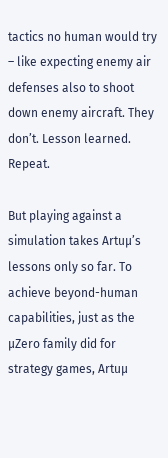tactics no human would try – like expecting enemy air defenses also to shoot down enemy aircraft. They don’t. Lesson learned. Repeat.

But playing against a simulation takes Artuµ’s lessons only so far. To achieve beyond-human capabilities, just as the µZero family did for strategy games, Artuµ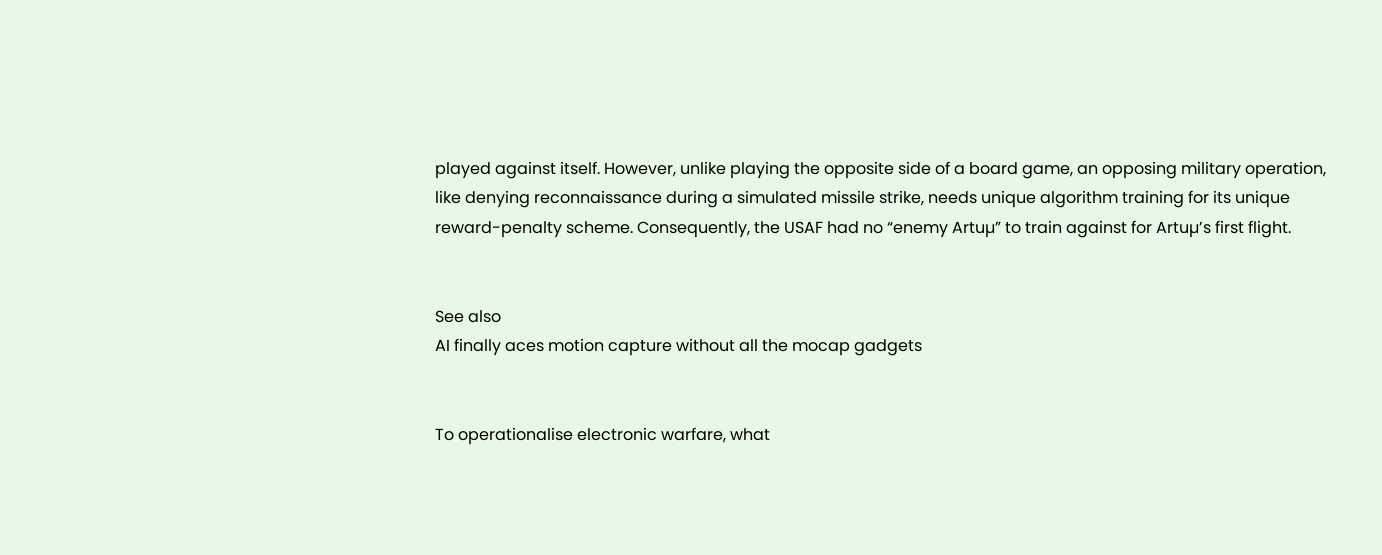played against itself. However, unlike playing the opposite side of a board game, an opposing military operation, like denying reconnaissance during a simulated missile strike, needs unique algorithm training for its unique reward-penalty scheme. Consequently, the USAF had no “enemy Artuµ” to train against for Artuµ’s first flight.


See also
AI finally aces motion capture without all the mocap gadgets


To operationalise electronic warfare, what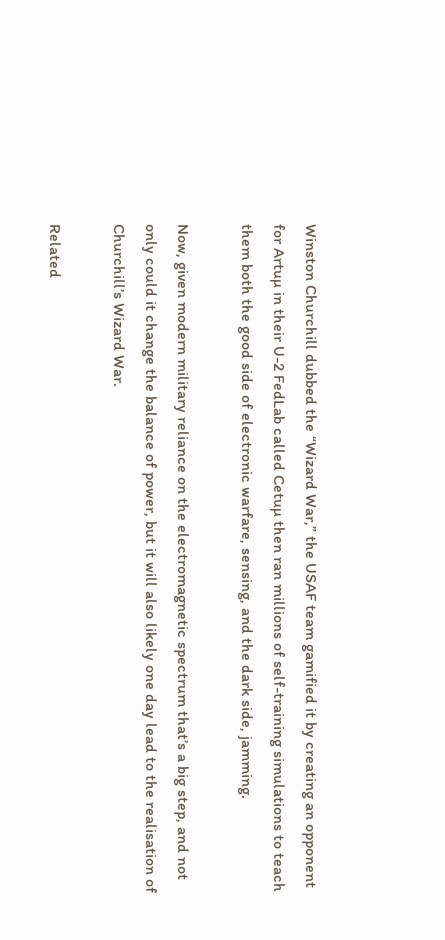Winston Churchill dubbed the “Wizard War,” the USAF team gamified it by creating an opponent for Artuµ in their U-2 FedLab called Cetuµ then ran millions of self-training simulations to teach them both the good side of electronic warfare, sensing, and the dark side, jamming.

Now, given modern military reliance on the electromagnetic spectrum that’s a big step, and not only could it change the balance of power, but it will also likely one day lead to the realisation of Churchill’s Wizard War.

Related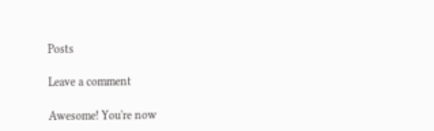Posts

Leave a comment

Awesome! You're now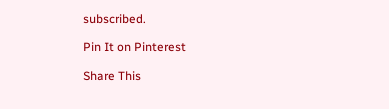subscribed.

Pin It on Pinterest

Share This